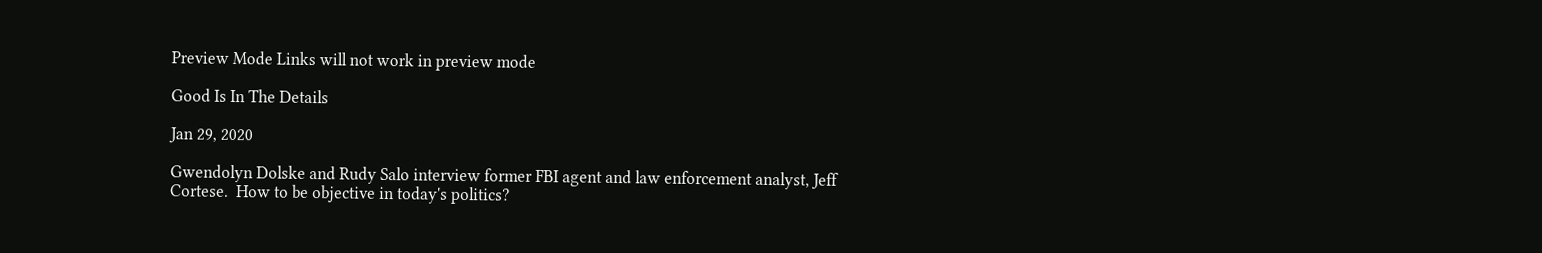Preview Mode Links will not work in preview mode

Good Is In The Details

Jan 29, 2020

Gwendolyn Dolske and Rudy Salo interview former FBI agent and law enforcement analyst, Jeff Cortese.  How to be objective in today's politics?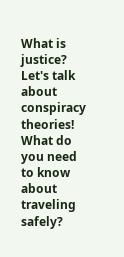What is justice? Let's talk about conspiracy theories! What do you need to know about traveling safely?